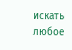искать любое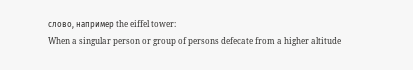слово, например the eiffel tower:
When a singular person or group of persons defecate from a higher altitude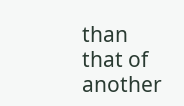than that of another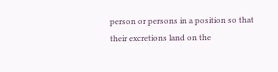person or persons in a position so that their excretions land on the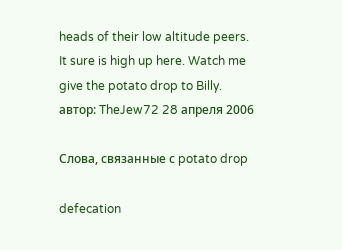heads of their low altitude peers.
It sure is high up here. Watch me give the potato drop to Billy.
автор: TheJew72 28 апреля 2006

Слова, связанные с potato drop

defecation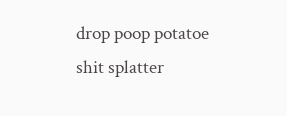drop poop potatoe shit splatter